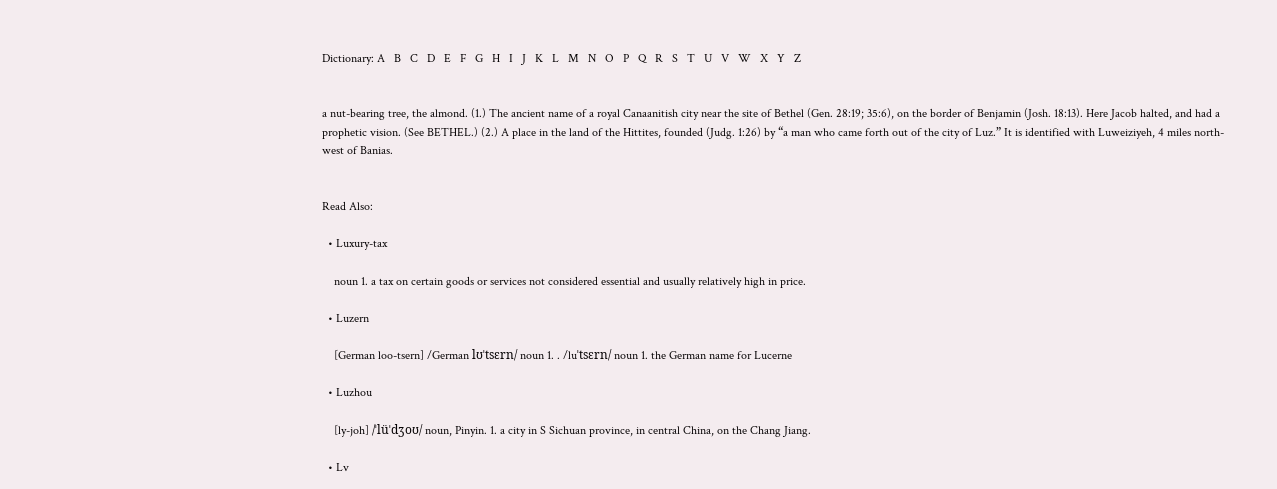Dictionary: A   B   C   D   E   F   G   H   I   J   K   L   M   N   O   P   Q   R   S   T   U   V   W   X   Y   Z


a nut-bearing tree, the almond. (1.) The ancient name of a royal Canaanitish city near the site of Bethel (Gen. 28:19; 35:6), on the border of Benjamin (Josh. 18:13). Here Jacob halted, and had a prophetic vision. (See BETHEL.) (2.) A place in the land of the Hittites, founded (Judg. 1:26) by “a man who came forth out of the city of Luz.” It is identified with Luweiziyeh, 4 miles north-west of Banias.


Read Also:

  • Luxury-tax

    noun 1. a tax on certain goods or services not considered essential and usually relatively high in price.

  • Luzern

    [German loo-tsern] /German lʊˈtsɛrn/ noun 1. . /luˈtsɛrn/ noun 1. the German name for Lucerne

  • Luzhou

    [ly-joh] /ˈlüˈdʒoʊ/ noun, Pinyin. 1. a city in S Sichuan province, in central China, on the Chang Jiang.

  • Lv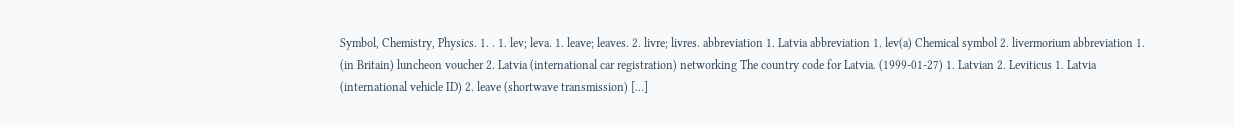Symbol, Chemistry, Physics. 1. . 1. lev; leva. 1. leave; leaves. 2. livre; livres. abbreviation 1. Latvia abbreviation 1. lev(a) Chemical symbol 2. livermorium abbreviation 1. (in Britain) luncheon voucher 2. Latvia (international car registration) networking The country code for Latvia. (1999-01-27) 1. Latvian 2. Leviticus 1. Latvia (international vehicle ID) 2. leave (shortwave transmission) […]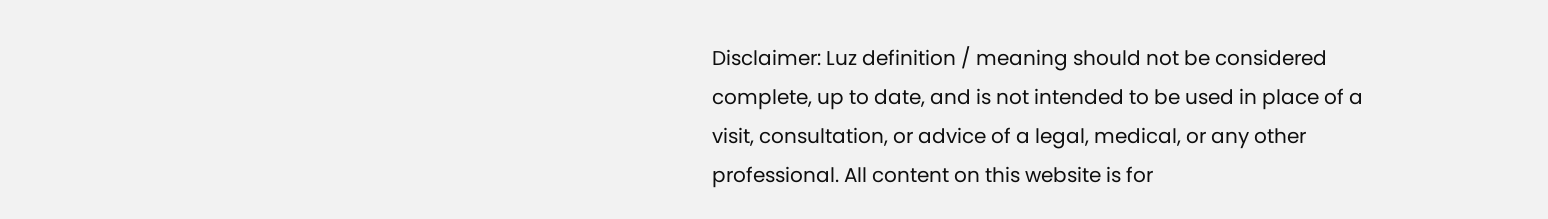Disclaimer: Luz definition / meaning should not be considered complete, up to date, and is not intended to be used in place of a visit, consultation, or advice of a legal, medical, or any other professional. All content on this website is for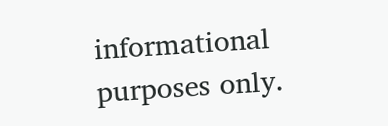informational purposes only.